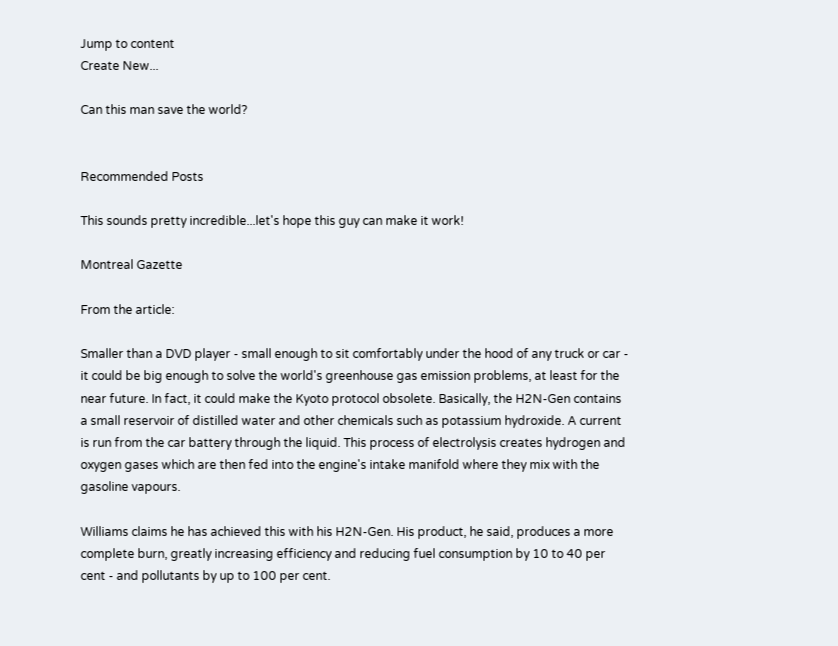Jump to content
Create New...

Can this man save the world?


Recommended Posts

This sounds pretty incredible...let's hope this guy can make it work!

Montreal Gazette

From the article:

Smaller than a DVD player - small enough to sit comfortably under the hood of any truck or car - it could be big enough to solve the world's greenhouse gas emission problems, at least for the near future. In fact, it could make the Kyoto protocol obsolete. Basically, the H2N-Gen contains a small reservoir of distilled water and other chemicals such as potassium hydroxide. A current is run from the car battery through the liquid. This process of electrolysis creates hydrogen and oxygen gases which are then fed into the engine's intake manifold where they mix with the gasoline vapours.

Williams claims he has achieved this with his H2N-Gen. His product, he said, produces a more complete burn, greatly increasing efficiency and reducing fuel consumption by 10 to 40 per cent - and pollutants by up to 100 per cent.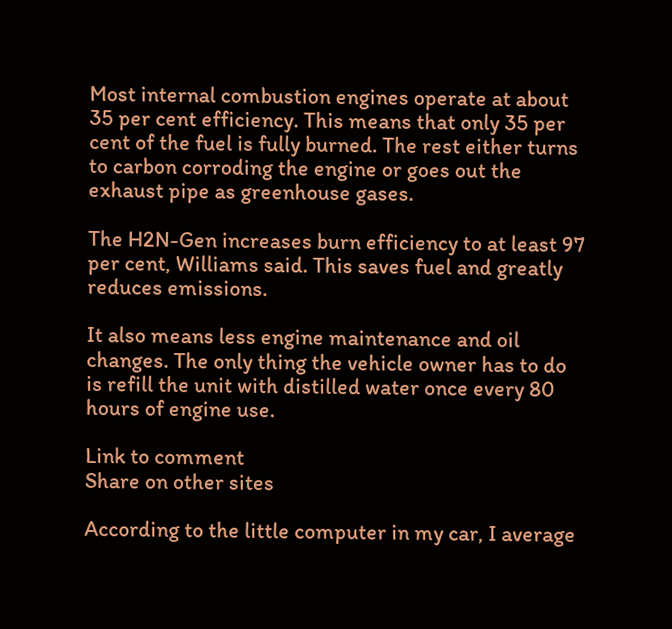Most internal combustion engines operate at about 35 per cent efficiency. This means that only 35 per cent of the fuel is fully burned. The rest either turns to carbon corroding the engine or goes out the exhaust pipe as greenhouse gases.

The H2N-Gen increases burn efficiency to at least 97 per cent, Williams said. This saves fuel and greatly reduces emissions.

It also means less engine maintenance and oil changes. The only thing the vehicle owner has to do is refill the unit with distilled water once every 80 hours of engine use.

Link to comment
Share on other sites

According to the little computer in my car, I average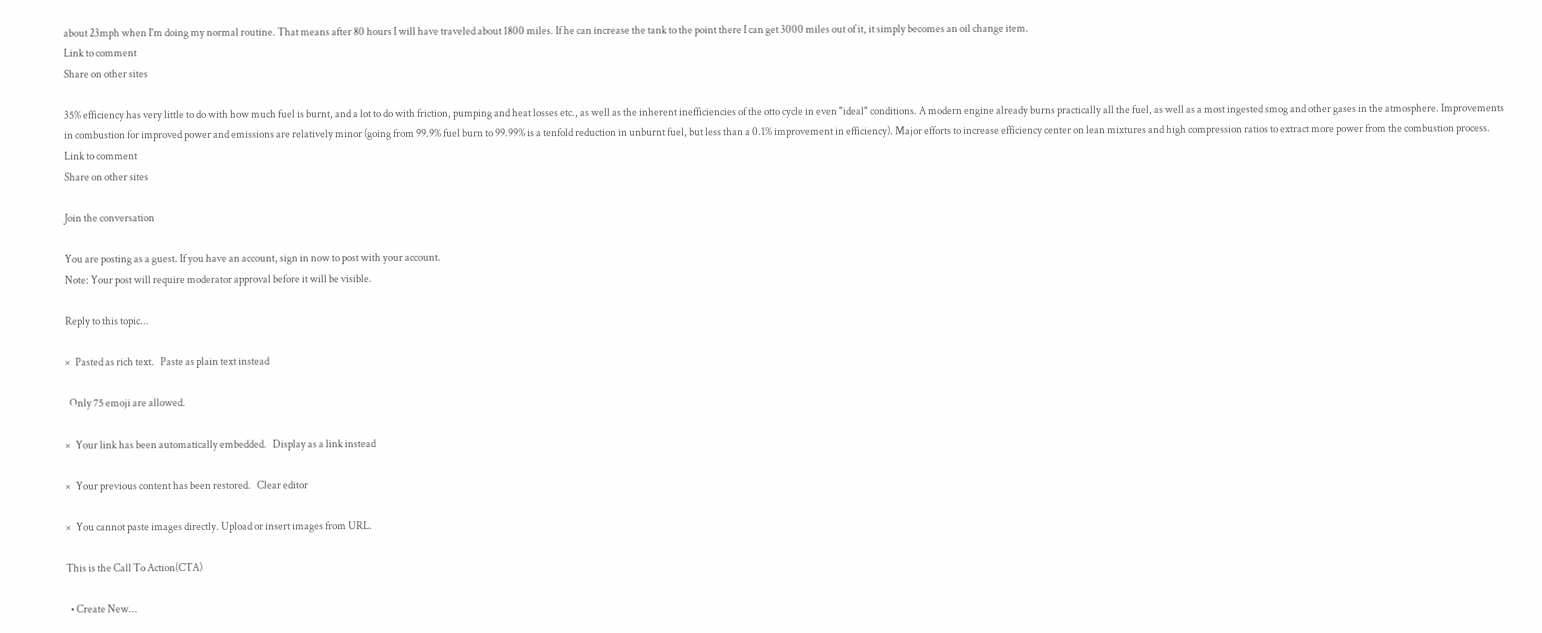about 23mph when I'm doing my normal routine. That means after 80 hours I will have traveled about 1800 miles. If he can increase the tank to the point there I can get 3000 miles out of it, it simply becomes an oil change item.
Link to comment
Share on other sites

35% efficiency has very little to do with how much fuel is burnt, and a lot to do with friction, pumping and heat losses etc., as well as the inherent inefficiencies of the otto cycle in even "ideal" conditions. A modern engine already burns practically all the fuel, as well as a most ingested smog and other gases in the atmosphere. Improvements in combustion for improved power and emissions are relatively minor (going from 99.9% fuel burn to 99.99% is a tenfold reduction in unburnt fuel, but less than a 0.1% improvement in efficiency). Major efforts to increase efficiency center on lean mixtures and high compression ratios to extract more power from the combustion process.
Link to comment
Share on other sites

Join the conversation

You are posting as a guest. If you have an account, sign in now to post with your account.
Note: Your post will require moderator approval before it will be visible.

Reply to this topic...

×   Pasted as rich text.   Paste as plain text instead

  Only 75 emoji are allowed.

×   Your link has been automatically embedded.   Display as a link instead

×   Your previous content has been restored.   Clear editor

×   You cannot paste images directly. Upload or insert images from URL.

This is the Call To Action(CTA)

  • Create New...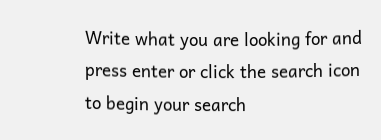Write what you are looking for and press enter or click the search icon to begin your search